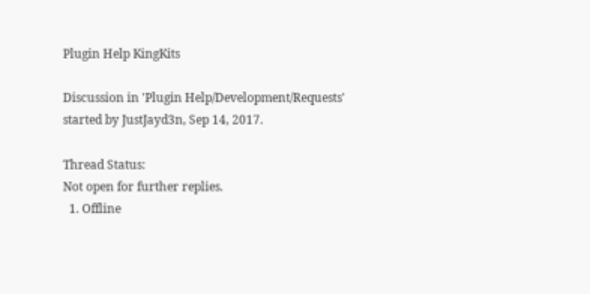Plugin Help KingKits

Discussion in 'Plugin Help/Development/Requests' started by JustJayd3n, Sep 14, 2017.

Thread Status:
Not open for further replies.
  1. Offline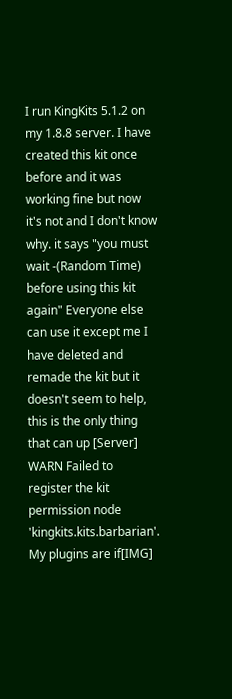I run KingKits 5.1.2 on my 1.8.8 server. I have created this kit once before and it was working fine but now it's not and I don't know why. it says "you must wait -(Random Time) before using this kit again" Everyone else can use it except me I have deleted and remade the kit but it doesn't seem to help, this is the only thing that can up [Server] WARN Failed to register the kit permission node 'kingkits.kits.barbarian'. My plugins are if[IMG]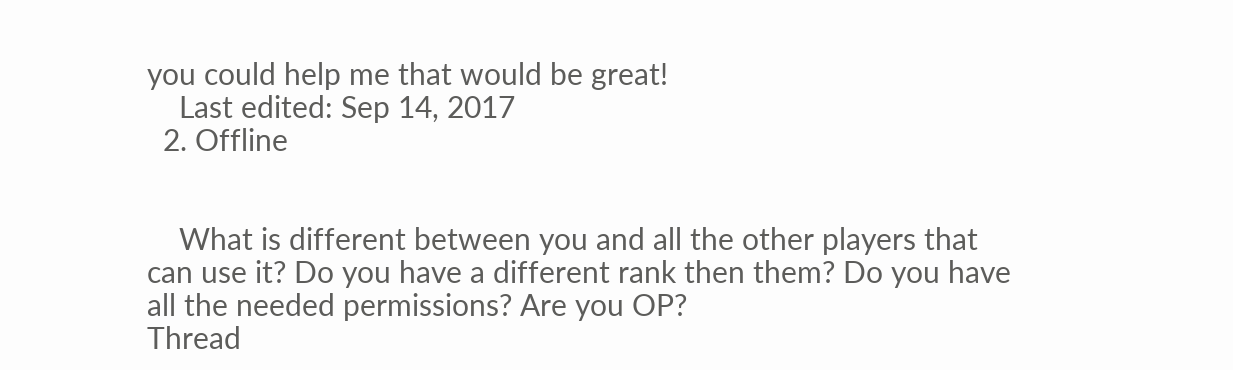you could help me that would be great!
    Last edited: Sep 14, 2017
  2. Offline


    What is different between you and all the other players that can use it? Do you have a different rank then them? Do you have all the needed permissions? Are you OP?
Thread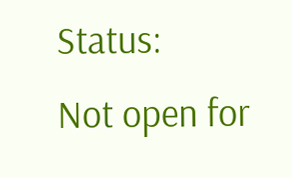Status:
Not open for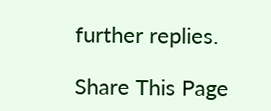further replies.

Share This Page